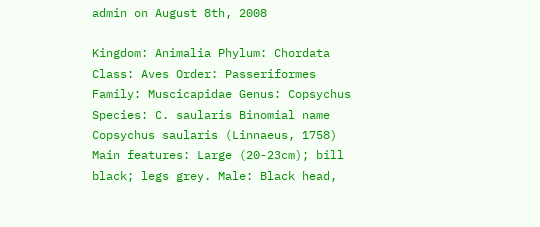admin on August 8th, 2008

Kingdom: Animalia Phylum: Chordata Class: Aves Order: Passeriformes Family: Muscicapidae Genus: Copsychus Species: C. saularis Binomial name Copsychus saularis (Linnaeus, 1758) Main features: Large (20-23cm); bill black; legs grey. Male: Black head,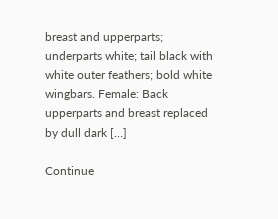breast and upperparts; underparts white; tail black with white outer feathers; bold white wingbars. Female: Back upperparts and breast replaced by dull dark […]

Continue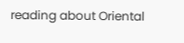reading about Oriental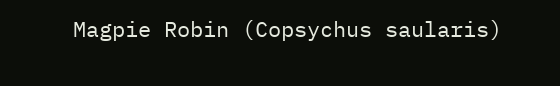Magpie Robin (Copsychus saularis)